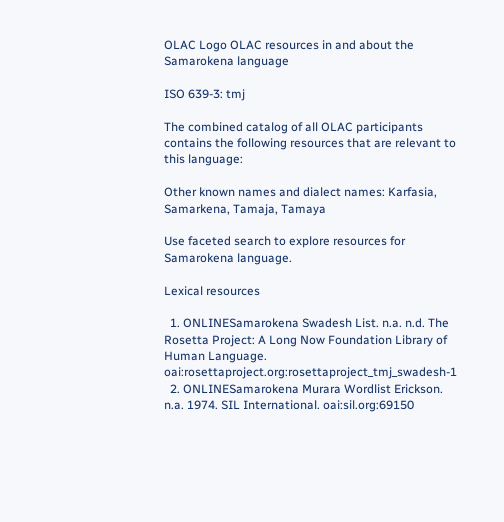OLAC Logo OLAC resources in and about the Samarokena language

ISO 639-3: tmj

The combined catalog of all OLAC participants contains the following resources that are relevant to this language:

Other known names and dialect names: Karfasia, Samarkena, Tamaja, Tamaya

Use faceted search to explore resources for Samarokena language.

Lexical resources

  1. ONLINESamarokena Swadesh List. n.a. n.d. The Rosetta Project: A Long Now Foundation Library of Human Language. oai:rosettaproject.org:rosettaproject_tmj_swadesh-1
  2. ONLINESamarokena Murara Wordlist Erickson. n.a. 1974. SIL International. oai:sil.org:69150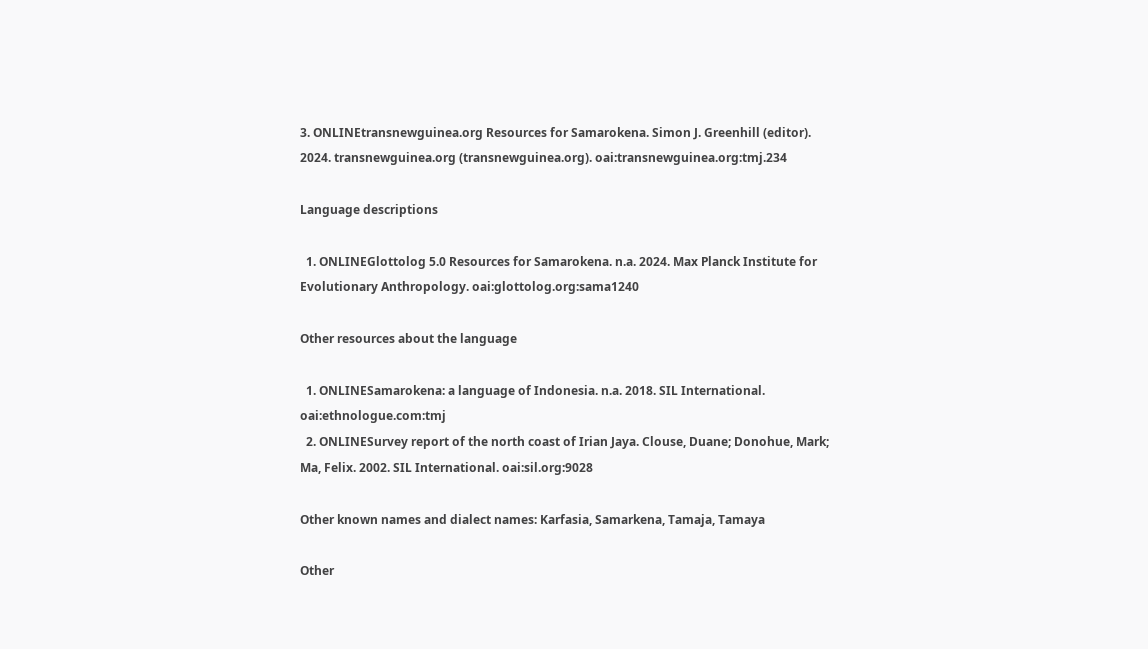3. ONLINEtransnewguinea.org Resources for Samarokena. Simon J. Greenhill (editor). 2024. transnewguinea.org (transnewguinea.org). oai:transnewguinea.org:tmj.234

Language descriptions

  1. ONLINEGlottolog 5.0 Resources for Samarokena. n.a. 2024. Max Planck Institute for Evolutionary Anthropology. oai:glottolog.org:sama1240

Other resources about the language

  1. ONLINESamarokena: a language of Indonesia. n.a. 2018. SIL International. oai:ethnologue.com:tmj
  2. ONLINESurvey report of the north coast of Irian Jaya. Clouse, Duane; Donohue, Mark; Ma, Felix. 2002. SIL International. oai:sil.org:9028

Other known names and dialect names: Karfasia, Samarkena, Tamaja, Tamaya

Other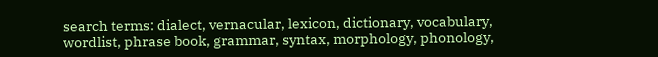search terms: dialect, vernacular, lexicon, dictionary, vocabulary, wordlist, phrase book, grammar, syntax, morphology, phonology,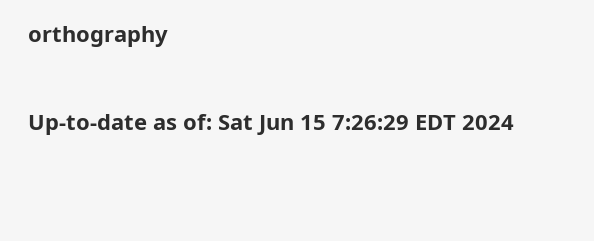orthography

Up-to-date as of: Sat Jun 15 7:26:29 EDT 2024